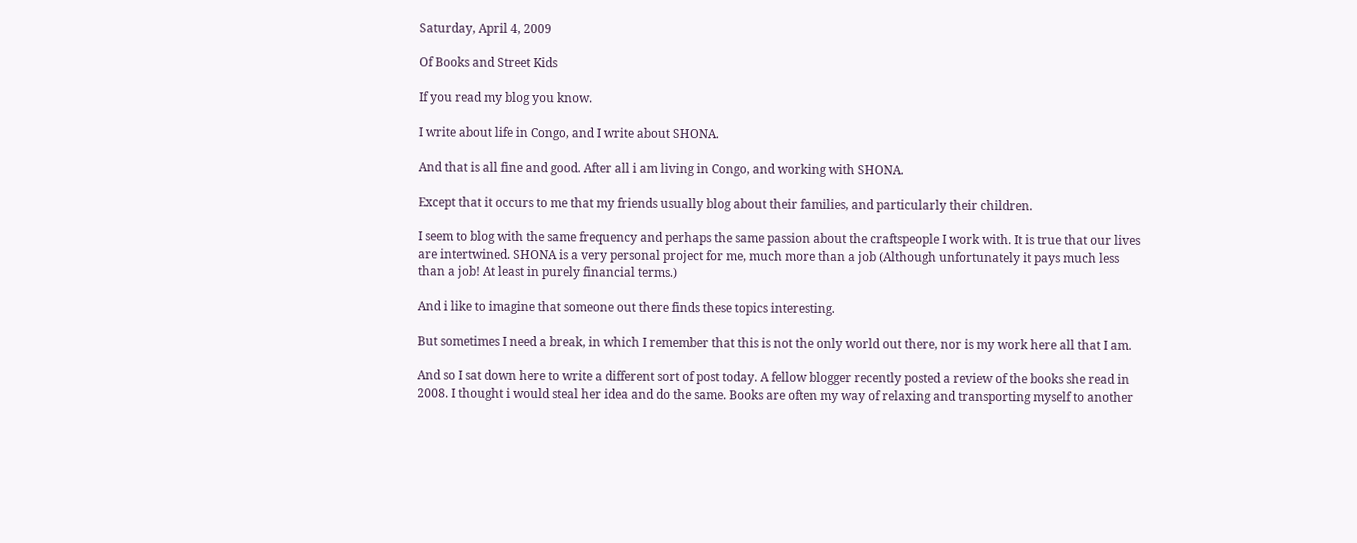Saturday, April 4, 2009

Of Books and Street Kids

If you read my blog you know.

I write about life in Congo, and I write about SHONA.

And that is all fine and good. After all i am living in Congo, and working with SHONA.

Except that it occurs to me that my friends usually blog about their families, and particularly their children.

I seem to blog with the same frequency and perhaps the same passion about the craftspeople I work with. It is true that our lives are intertwined. SHONA is a very personal project for me, much more than a job (Although unfortunately it pays much less than a job! At least in purely financial terms.)

And i like to imagine that someone out there finds these topics interesting.

But sometimes I need a break, in which I remember that this is not the only world out there, nor is my work here all that I am.

And so I sat down here to write a different sort of post today. A fellow blogger recently posted a review of the books she read in 2008. I thought i would steal her idea and do the same. Books are often my way of relaxing and transporting myself to another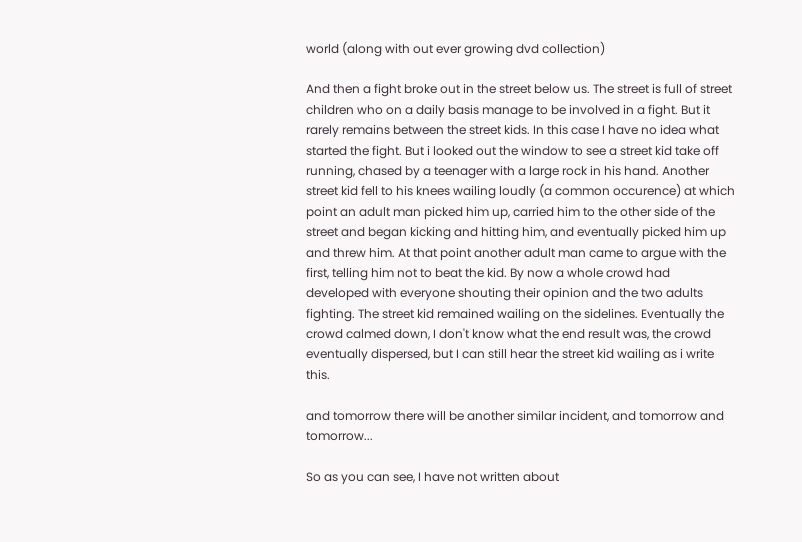world (along with out ever growing dvd collection)

And then a fight broke out in the street below us. The street is full of street children who on a daily basis manage to be involved in a fight. But it rarely remains between the street kids. In this case I have no idea what started the fight. But i looked out the window to see a street kid take off running, chased by a teenager with a large rock in his hand. Another street kid fell to his knees wailing loudly (a common occurence) at which point an adult man picked him up, carried him to the other side of the street and began kicking and hitting him, and eventually picked him up and threw him. At that point another adult man came to argue with the first, telling him not to beat the kid. By now a whole crowd had developed with everyone shouting their opinion and the two adults fighting. The street kid remained wailing on the sidelines. Eventually the crowd calmed down, I don't know what the end result was, the crowd eventually dispersed, but I can still hear the street kid wailing as i write this.

and tomorrow there will be another similar incident, and tomorrow and tomorrow...

So as you can see, I have not written about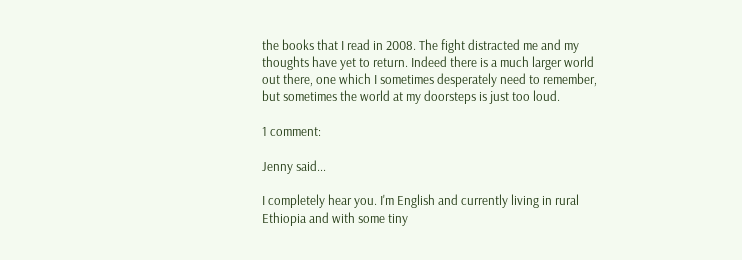the books that I read in 2008. The fight distracted me and my thoughts have yet to return. Indeed there is a much larger world out there, one which I sometimes desperately need to remember, but sometimes the world at my doorsteps is just too loud.

1 comment:

Jenny said...

I completely hear you. I'm English and currently living in rural Ethiopia and with some tiny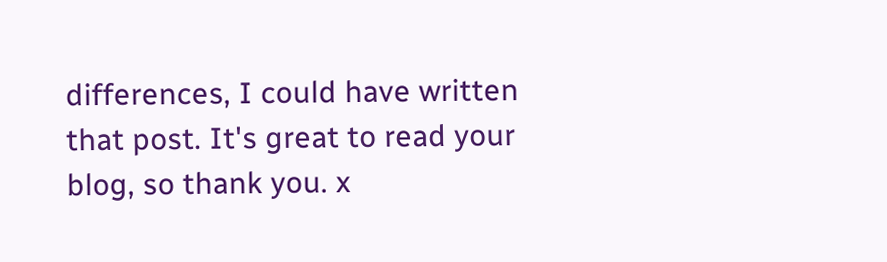differences, I could have written that post. It's great to read your blog, so thank you. x